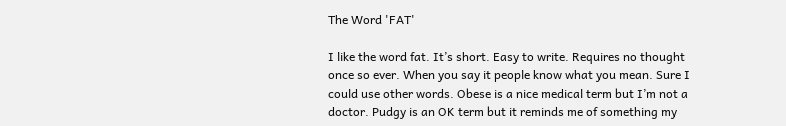The Word 'FAT'

I like the word fat. It’s short. Easy to write. Requires no thought once so ever. When you say it people know what you mean. Sure I could use other words. Obese is a nice medical term but I’m not a doctor. Pudgy is an OK term but it reminds me of something my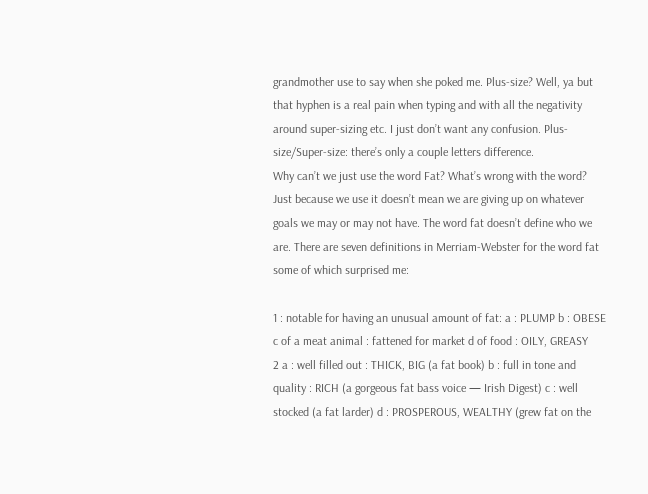grandmother use to say when she poked me. Plus-size? Well, ya but that hyphen is a real pain when typing and with all the negativity around super-sizing etc. I just don’t want any confusion. Plus-size/Super-size: there’s only a couple letters difference.
Why can’t we just use the word Fat? What’s wrong with the word? Just because we use it doesn’t mean we are giving up on whatever goals we may or may not have. The word fat doesn’t define who we are. There are seven definitions in Merriam-Webster for the word fat some of which surprised me:

1 : notable for having an unusual amount of fat: a : PLUMP b : OBESE c of a meat animal : fattened for market d of food : OILY, GREASY
2 a : well filled out : THICK, BIG (a fat book) b : full in tone and quality : RICH (a gorgeous fat bass voice — Irish Digest) c : well stocked (a fat larder) d : PROSPEROUS, WEALTHY (grew fat on the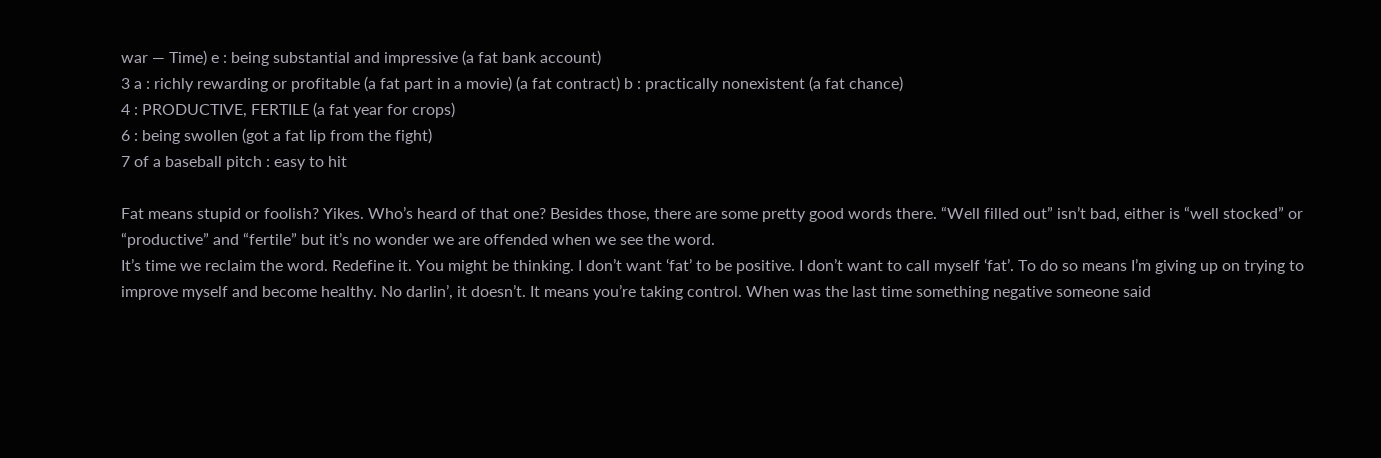war — Time) e : being substantial and impressive (a fat bank account)
3 a : richly rewarding or profitable (a fat part in a movie) (a fat contract) b : practically nonexistent (a fat chance)
4 : PRODUCTIVE, FERTILE (a fat year for crops)
6 : being swollen (got a fat lip from the fight)
7 of a baseball pitch : easy to hit

Fat means stupid or foolish? Yikes. Who’s heard of that one? Besides those, there are some pretty good words there. “Well filled out” isn’t bad, either is “well stocked” or “productive” and “fertile” but it’s no wonder we are offended when we see the word.
It’s time we reclaim the word. Redefine it. You might be thinking. I don’t want ‘fat’ to be positive. I don’t want to call myself ‘fat’. To do so means I’m giving up on trying to improve myself and become healthy. No darlin’, it doesn’t. It means you’re taking control. When was the last time something negative someone said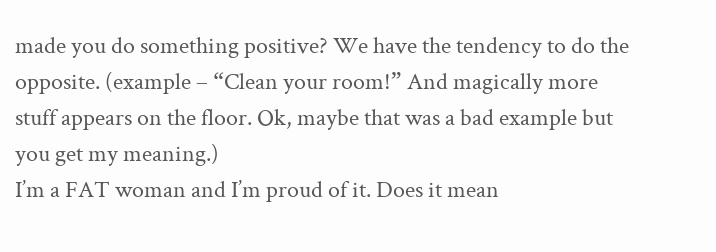made you do something positive? We have the tendency to do the opposite. (example – “Clean your room!” And magically more stuff appears on the floor. Ok, maybe that was a bad example but you get my meaning.)
I’m a FAT woman and I’m proud of it. Does it mean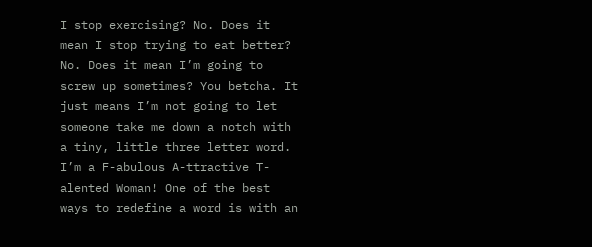I stop exercising? No. Does it mean I stop trying to eat better? No. Does it mean I’m going to screw up sometimes? You betcha. It just means I’m not going to let someone take me down a notch with a tiny, little three letter word.
I’m a F-abulous A-ttractive T-alented Woman! One of the best ways to redefine a word is with an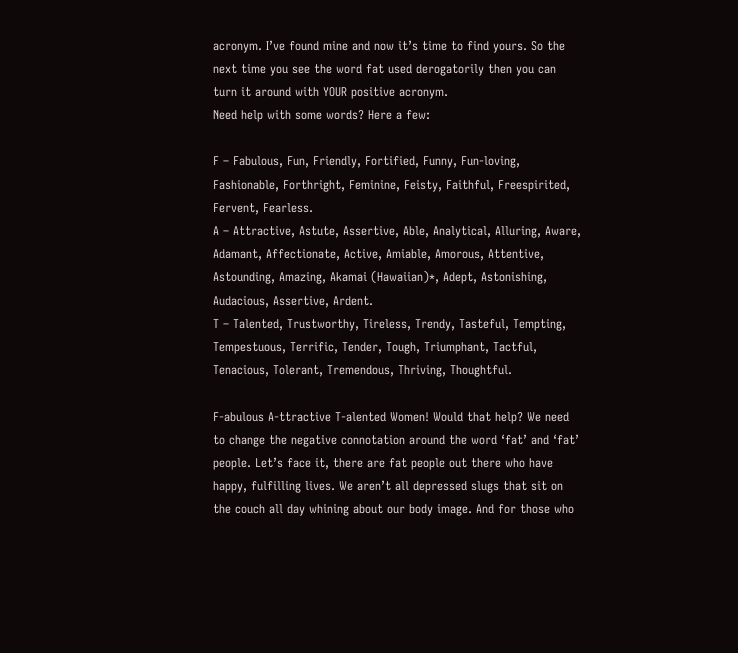acronym. I’ve found mine and now it’s time to find yours. So the next time you see the word fat used derogatorily then you can turn it around with YOUR positive acronym.
Need help with some words? Here a few:

F – Fabulous, Fun, Friendly, Fortified, Funny, Fun-loving, Fashionable, Forthright, Feminine, Feisty, Faithful, Freespirited, Fervent, Fearless.
A – Attractive, Astute, Assertive, Able, Analytical, Alluring, Aware, Adamant, Affectionate, Active, Amiable, Amorous, Attentive, Astounding, Amazing, Akamai (Hawaiian)*, Adept, Astonishing, Audacious, Assertive, Ardent.
T – Talented, Trustworthy, Tireless, Trendy, Tasteful, Tempting, Tempestuous, Terrific, Tender, Tough, Triumphant, Tactful, Tenacious, Tolerant, Tremendous, Thriving, Thoughtful.

F-abulous A-ttractive T-alented Women! Would that help? We need to change the negative connotation around the word ‘fat’ and ‘fat’ people. Let’s face it, there are fat people out there who have happy, fulfilling lives. We aren’t all depressed slugs that sit on the couch all day whining about our body image. And for those who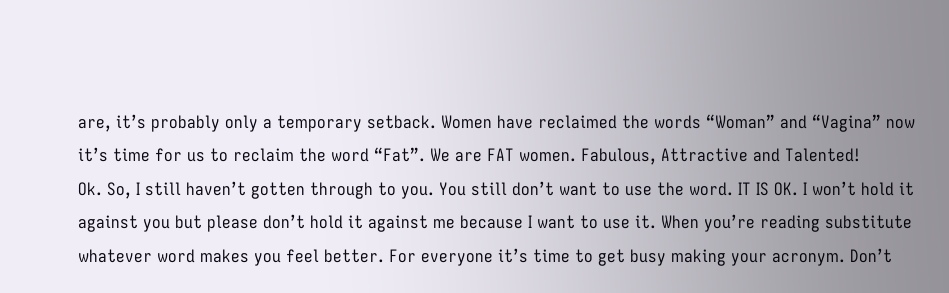are, it’s probably only a temporary setback. Women have reclaimed the words “Woman” and “Vagina” now it’s time for us to reclaim the word “Fat”. We are FAT women. Fabulous, Attractive and Talented!
Ok. So, I still haven’t gotten through to you. You still don’t want to use the word. IT IS OK. I won’t hold it against you but please don’t hold it against me because I want to use it. When you’re reading substitute whatever word makes you feel better. For everyone it’s time to get busy making your acronym. Don’t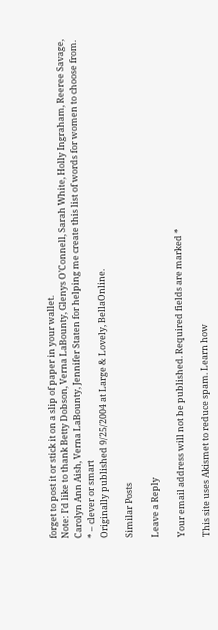forget to post it or stick it on a slip of paper in your wallet.
Note: I’d like to thank Betty Dobson, Verna LaBounty, Glenys O’Connell, Sarah White, Holly Ingraham, Reeree Savage, Carolyn Ann Aish, Verna LaBounty, Jennifer Staten for helping me create this list of words for women to choose from.
* – clever or smart
Originally published 9/25/2004 at Large & Lovely, BellaOnline.

Similar Posts

Leave a Reply

Your email address will not be published. Required fields are marked *

This site uses Akismet to reduce spam. Learn how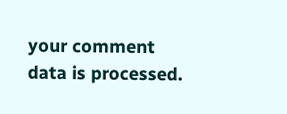your comment data is processed.